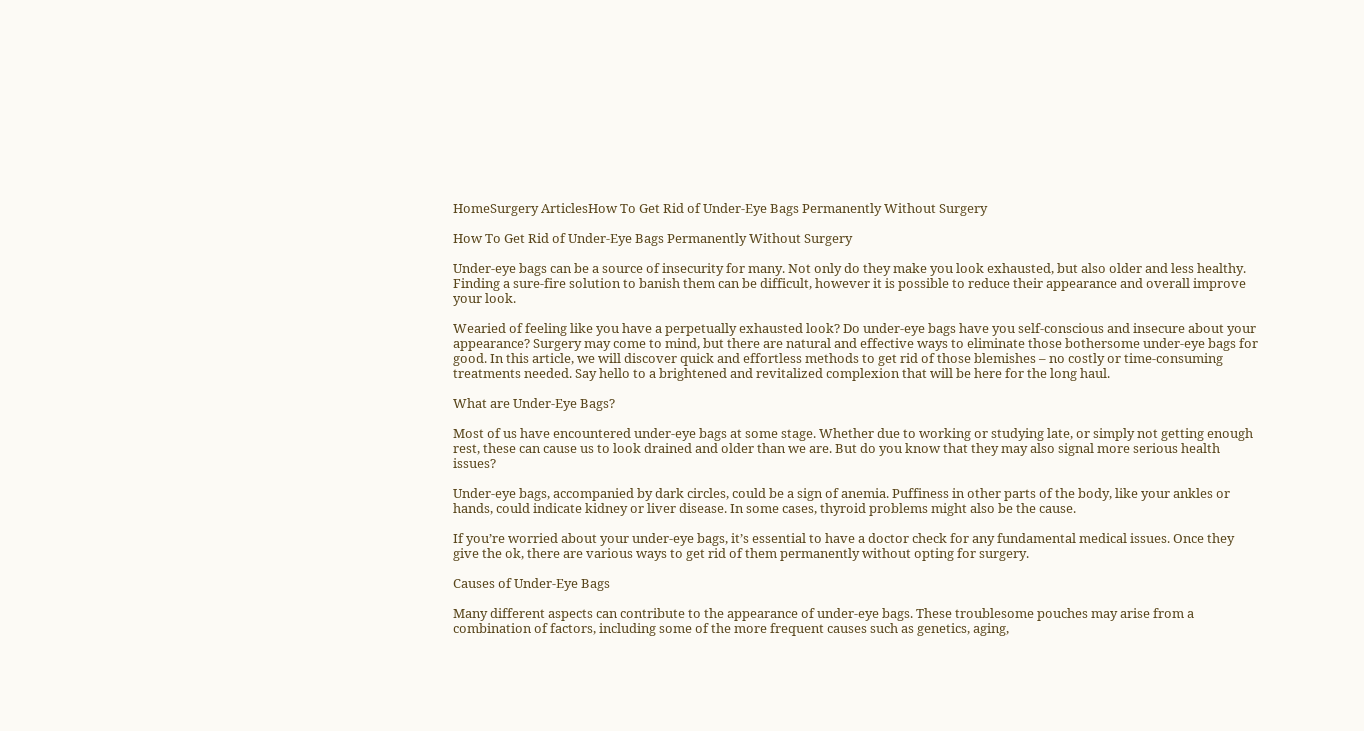HomeSurgery ArticlesHow To Get Rid of Under-Eye Bags Permanently Without Surgery

How To Get Rid of Under-Eye Bags Permanently Without Surgery

Under-eye bags can be a source of insecurity for many. Not only do they make you look exhausted, but also older and less healthy. Finding a sure-fire solution to banish them can be difficult, however it is possible to reduce their appearance and overall improve your look.

Wearied of feeling like you have a perpetually exhausted look? Do under-eye bags have you self-conscious and insecure about your appearance? Surgery may come to mind, but there are natural and effective ways to eliminate those bothersome under-eye bags for good. In this article, we will discover quick and effortless methods to get rid of those blemishes – no costly or time-consuming treatments needed. Say hello to a brightened and revitalized complexion that will be here for the long haul.

What are Under-Eye Bags?

Most of us have encountered under-eye bags at some stage. Whether due to working or studying late, or simply not getting enough rest, these can cause us to look drained and older than we are. But do you know that they may also signal more serious health issues?

Under-eye bags, accompanied by dark circles, could be a sign of anemia. Puffiness in other parts of the body, like your ankles or hands, could indicate kidney or liver disease. In some cases, thyroid problems might also be the cause.

If you’re worried about your under-eye bags, it’s essential to have a doctor check for any fundamental medical issues. Once they give the ok, there are various ways to get rid of them permanently without opting for surgery.

Causes of Under-Eye Bags

Many different aspects can contribute to the appearance of under-eye bags. These troublesome pouches may arise from a combination of factors, including some of the more frequent causes such as genetics, aging,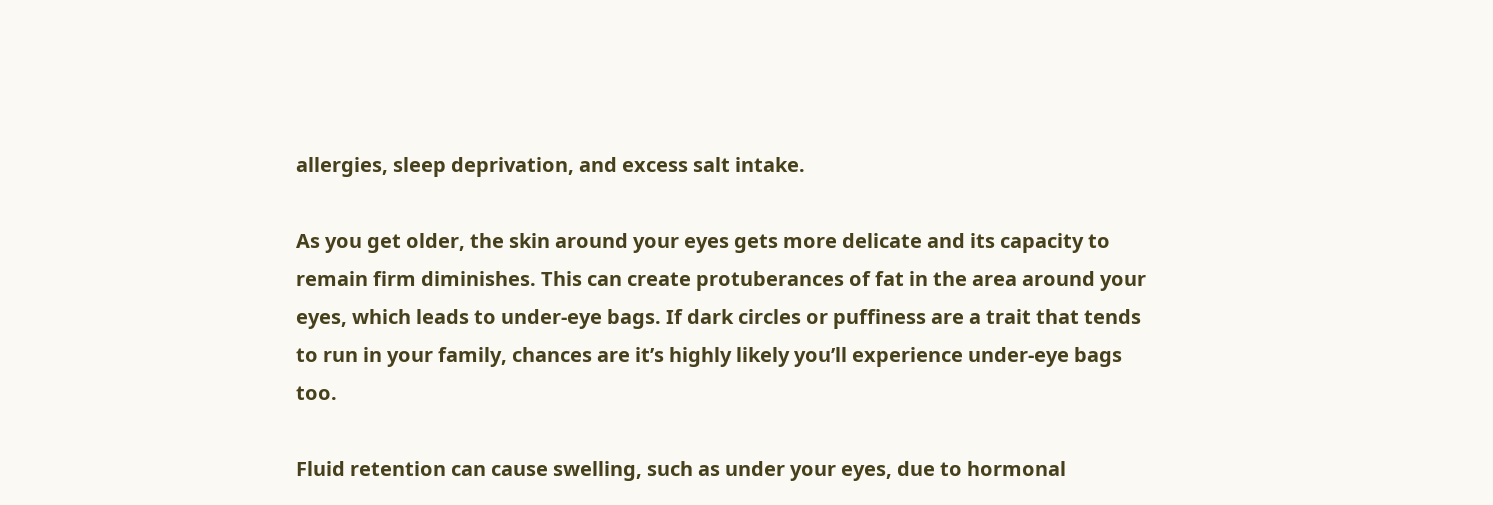allergies, sleep deprivation, and excess salt intake.

As you get older, the skin around your eyes gets more delicate and its capacity to remain firm diminishes. This can create protuberances of fat in the area around your eyes, which leads to under-eye bags. If dark circles or puffiness are a trait that tends to run in your family, chances are it’s highly likely you’ll experience under-eye bags too.

Fluid retention can cause swelling, such as under your eyes, due to hormonal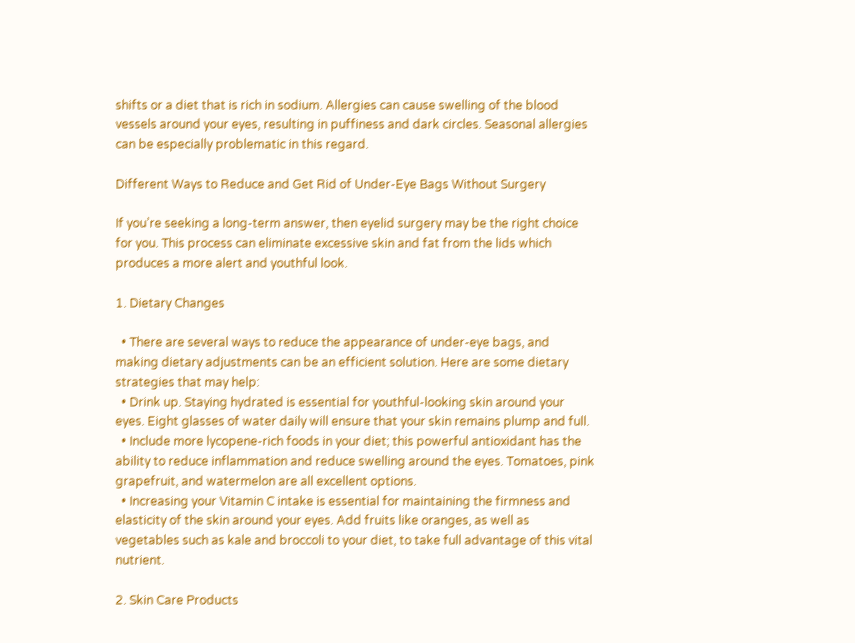shifts or a diet that is rich in sodium. Allergies can cause swelling of the blood vessels around your eyes, resulting in puffiness and dark circles. Seasonal allergies can be especially problematic in this regard.

Different Ways to Reduce and Get Rid of Under-Eye Bags Without Surgery

If you’re seeking a long-term answer, then eyelid surgery may be the right choice for you. This process can eliminate excessive skin and fat from the lids which produces a more alert and youthful look.

1. Dietary Changes

  • There are several ways to reduce the appearance of under-eye bags, and making dietary adjustments can be an efficient solution. Here are some dietary strategies that may help:
  • Drink up. Staying hydrated is essential for youthful-looking skin around your eyes. Eight glasses of water daily will ensure that your skin remains plump and full.
  • Include more lycopene-rich foods in your diet; this powerful antioxidant has the ability to reduce inflammation and reduce swelling around the eyes. Tomatoes, pink grapefruit, and watermelon are all excellent options.
  • Increasing your Vitamin C intake is essential for maintaining the firmness and elasticity of the skin around your eyes. Add fruits like oranges, as well as vegetables such as kale and broccoli to your diet, to take full advantage of this vital nutrient.

2. Skin Care Products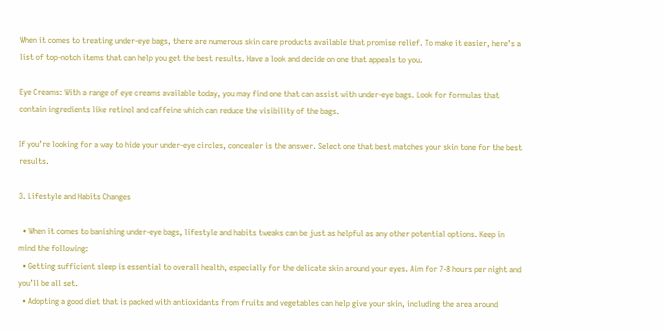When it comes to treating under-eye bags, there are numerous skin care products available that promise relief. To make it easier, here’s a list of top-notch items that can help you get the best results. Have a look and decide on one that appeals to you.

Eye Creams: With a range of eye creams available today, you may find one that can assist with under-eye bags. Look for formulas that contain ingredients like retinol and caffeine which can reduce the visibility of the bags.

If you’re looking for a way to hide your under-eye circles, concealer is the answer. Select one that best matches your skin tone for the best results.

3. Lifestyle and Habits Changes

  • When it comes to banishing under-eye bags, lifestyle and habits tweaks can be just as helpful as any other potential options. Keep in mind the following:
  • Getting sufficient sleep is essential to overall health, especially for the delicate skin around your eyes. Aim for 7-8 hours per night and you’ll be all set.
  • Adopting a good diet that is packed with antioxidants from fruits and vegetables can help give your skin, including the area around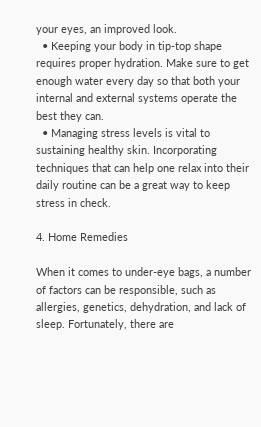your eyes, an improved look.
  • Keeping your body in tip-top shape requires proper hydration. Make sure to get enough water every day so that both your internal and external systems operate the best they can.
  • Managing stress levels is vital to sustaining healthy skin. Incorporating techniques that can help one relax into their daily routine can be a great way to keep stress in check.

4. Home Remedies

When it comes to under-eye bags, a number of factors can be responsible, such as allergies, genetics, dehydration, and lack of sleep. Fortunately, there are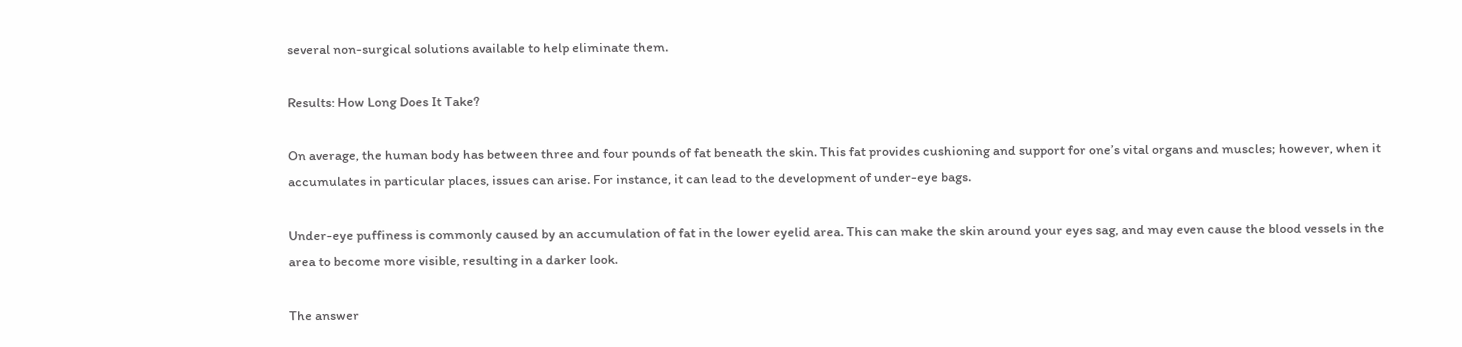several non-surgical solutions available to help eliminate them.

Results: How Long Does It Take?

On average, the human body has between three and four pounds of fat beneath the skin. This fat provides cushioning and support for one’s vital organs and muscles; however, when it accumulates in particular places, issues can arise. For instance, it can lead to the development of under-eye bags.

Under-eye puffiness is commonly caused by an accumulation of fat in the lower eyelid area. This can make the skin around your eyes sag, and may even cause the blood vessels in the area to become more visible, resulting in a darker look.

The answer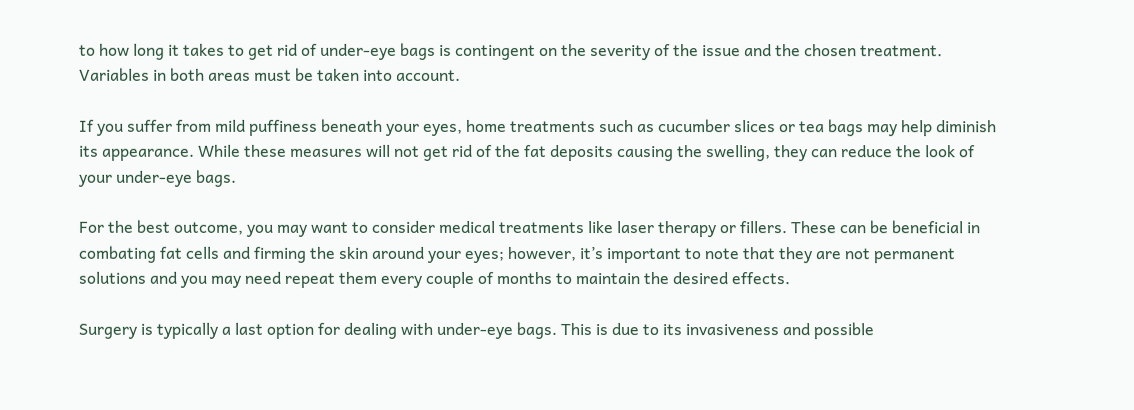to how long it takes to get rid of under-eye bags is contingent on the severity of the issue and the chosen treatment. Variables in both areas must be taken into account.

If you suffer from mild puffiness beneath your eyes, home treatments such as cucumber slices or tea bags may help diminish its appearance. While these measures will not get rid of the fat deposits causing the swelling, they can reduce the look of your under-eye bags.

For the best outcome, you may want to consider medical treatments like laser therapy or fillers. These can be beneficial in combating fat cells and firming the skin around your eyes; however, it’s important to note that they are not permanent solutions and you may need repeat them every couple of months to maintain the desired effects.

Surgery is typically a last option for dealing with under-eye bags. This is due to its invasiveness and possible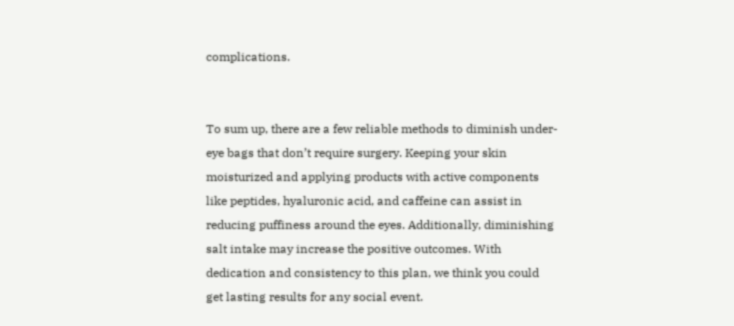complications.


To sum up, there are a few reliable methods to diminish under-eye bags that don’t require surgery. Keeping your skin moisturized and applying products with active components like peptides, hyaluronic acid, and caffeine can assist in reducing puffiness around the eyes. Additionally, diminishing salt intake may increase the positive outcomes. With dedication and consistency to this plan, we think you could get lasting results for any social event.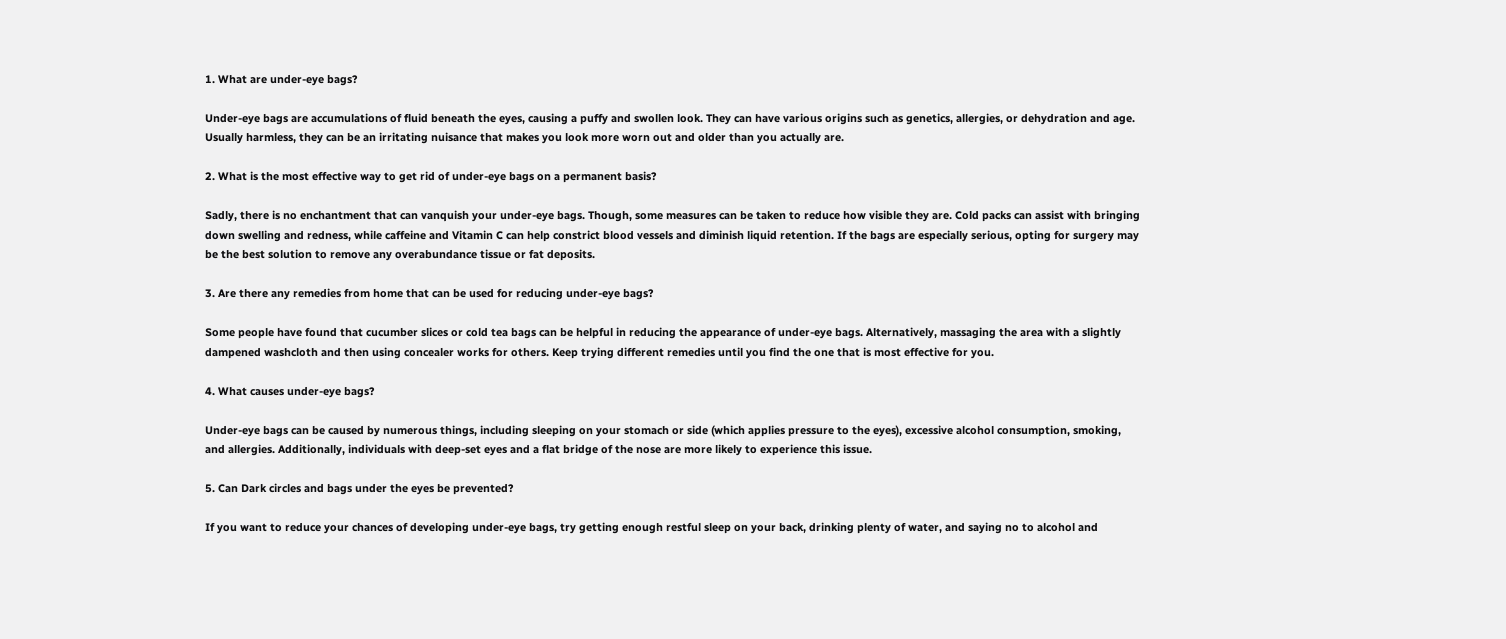1. What are under-eye bags?

Under-eye bags are accumulations of fluid beneath the eyes, causing a puffy and swollen look. They can have various origins such as genetics, allergies, or dehydration and age. Usually harmless, they can be an irritating nuisance that makes you look more worn out and older than you actually are.

2. What is the most effective way to get rid of under-eye bags on a permanent basis?

Sadly, there is no enchantment that can vanquish your under-eye bags. Though, some measures can be taken to reduce how visible they are. Cold packs can assist with bringing down swelling and redness, while caffeine and Vitamin C can help constrict blood vessels and diminish liquid retention. If the bags are especially serious, opting for surgery may be the best solution to remove any overabundance tissue or fat deposits.

3. Are there any remedies from home that can be used for reducing under-eye bags?

Some people have found that cucumber slices or cold tea bags can be helpful in reducing the appearance of under-eye bags. Alternatively, massaging the area with a slightly dampened washcloth and then using concealer works for others. Keep trying different remedies until you find the one that is most effective for you.

4. What causes under-eye bags?

Under-eye bags can be caused by numerous things, including sleeping on your stomach or side (which applies pressure to the eyes), excessive alcohol consumption, smoking, and allergies. Additionally, individuals with deep-set eyes and a flat bridge of the nose are more likely to experience this issue.

5. Can Dark circles and bags under the eyes be prevented?

If you want to reduce your chances of developing under-eye bags, try getting enough restful sleep on your back, drinking plenty of water, and saying no to alcohol and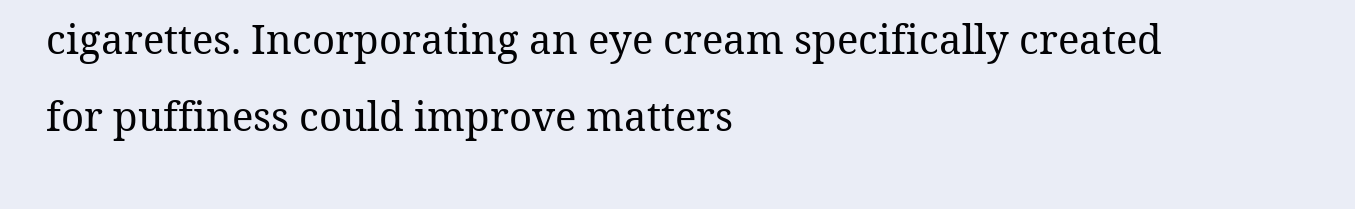cigarettes. Incorporating an eye cream specifically created for puffiness could improve matters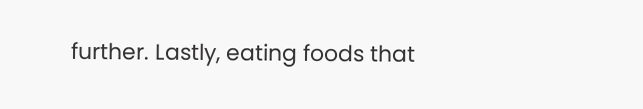further. Lastly, eating foods that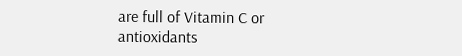are full of Vitamin C or antioxidants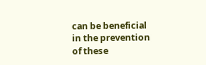can be beneficial in the prevention of these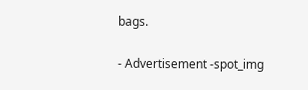bags.

- Advertisement -spot_img